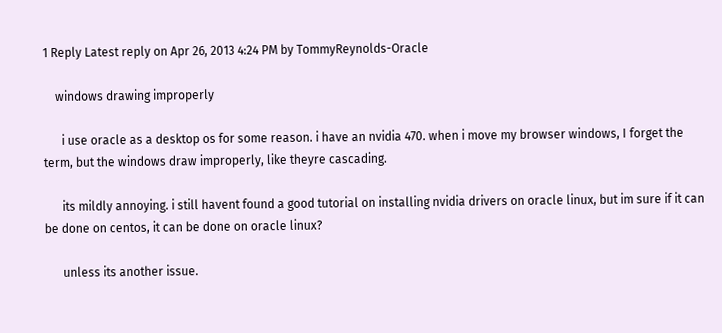1 Reply Latest reply on Apr 26, 2013 4:24 PM by TommyReynolds-Oracle

    windows drawing improperly

      i use oracle as a desktop os for some reason. i have an nvidia 470. when i move my browser windows, I forget the term, but the windows draw improperly, like theyre cascading.

      its mildly annoying. i still havent found a good tutorial on installing nvidia drivers on oracle linux, but im sure if it can be done on centos, it can be done on oracle linux?

      unless its another issue.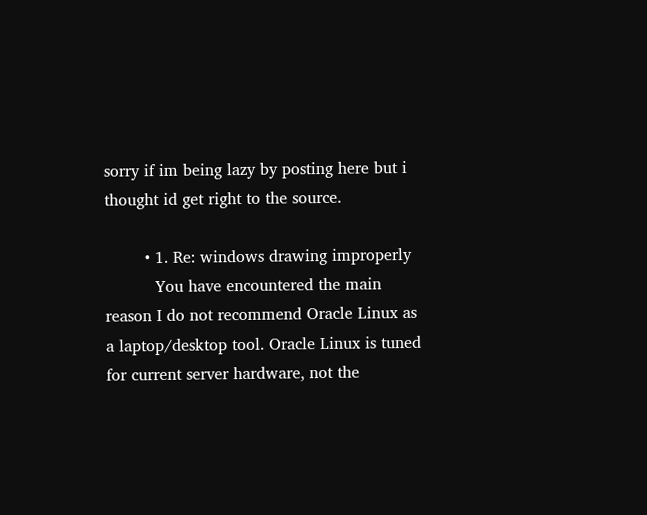sorry if im being lazy by posting here but i thought id get right to the source.

        • 1. Re: windows drawing improperly
          You have encountered the main reason I do not recommend Oracle Linux as a laptop/desktop tool. Oracle Linux is tuned for current server hardware, not the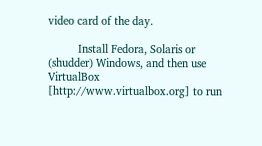video card of the day.

          Install Fedora, Solaris or (shudder) Windows, and then use VirtualBox [http://www.virtualbox.org] to run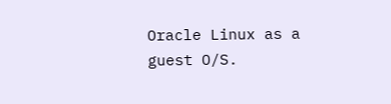Oracle Linux as a guest O/S.